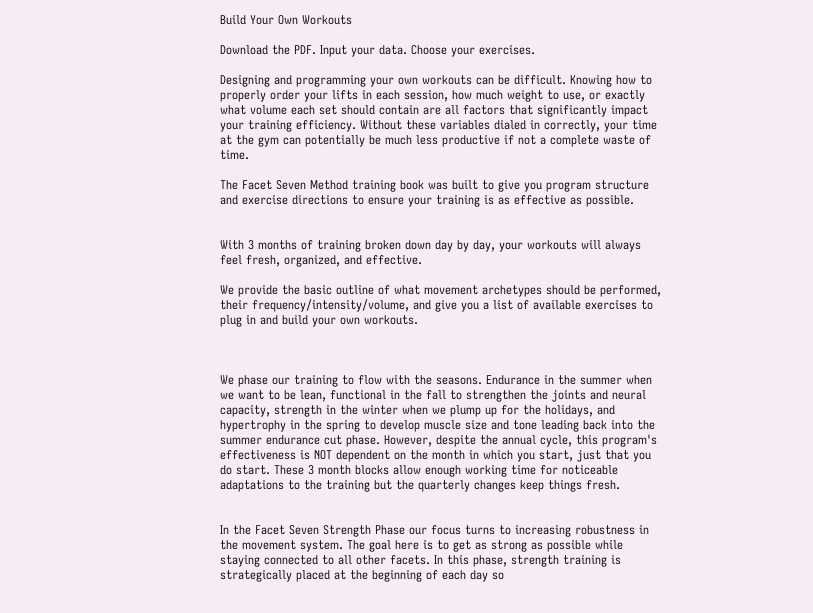Build Your Own Workouts

Download the PDF. Input your data. Choose your exercises.

Designing and programming your own workouts can be difficult. Knowing how to properly order your lifts in each session, how much weight to use, or exactly what volume each set should contain are all factors that significantly impact your training efficiency. Without these variables dialed in correctly, your time at the gym can potentially be much less productive if not a complete waste of time.

The Facet Seven Method training book was built to give you program structure and exercise directions to ensure your training is as effective as possible.


With 3 months of training broken down day by day, your workouts will always feel fresh, organized, and effective.

We provide the basic outline of what movement archetypes should be performed, their frequency/intensity/volume, and give you a list of available exercises to plug in and build your own workouts.



We phase our training to flow with the seasons. Endurance in the summer when we want to be lean, functional in the fall to strengthen the joints and neural capacity, strength in the winter when we plump up for the holidays, and hypertrophy in the spring to develop muscle size and tone leading back into the summer endurance cut phase. However, despite the annual cycle, this program's effectiveness is NOT dependent on the month in which you start, just that you do start. These 3 month blocks allow enough working time for noticeable adaptations to the training but the quarterly changes keep things fresh.


In the Facet Seven Strength Phase our focus turns to increasing robustness in the movement system. The goal here is to get as strong as possible while staying connected to all other facets. In this phase, strength training is strategically placed at the beginning of each day so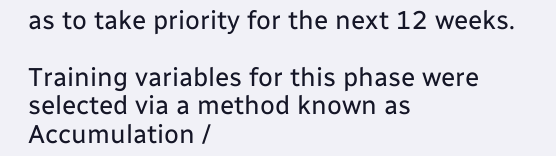as to take priority for the next 12 weeks.

Training variables for this phase were selected via a method known as Accumulation /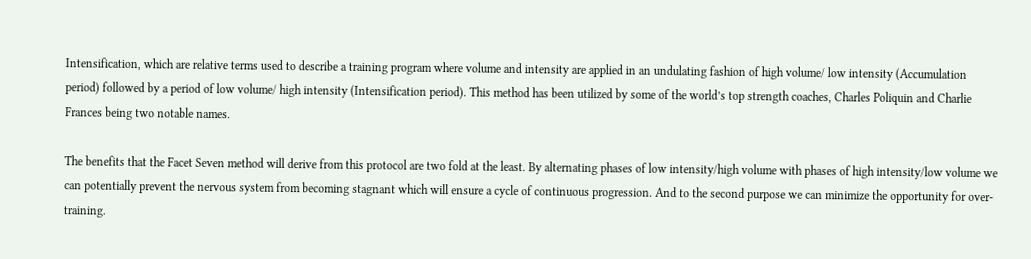Intensification, which are relative terms used to describe a training program where volume and intensity are applied in an undulating fashion of high volume/ low intensity (Accumulation period) followed by a period of low volume/ high intensity (Intensification period). This method has been utilized by some of the world’s top strength coaches, Charles Poliquin and Charlie Frances being two notable names.

The benefits that the Facet Seven method will derive from this protocol are two fold at the least. By alternating phases of low intensity/high volume with phases of high intensity/low volume we can potentially prevent the nervous system from becoming stagnant which will ensure a cycle of continuous progression. And to the second purpose we can minimize the opportunity for over-training.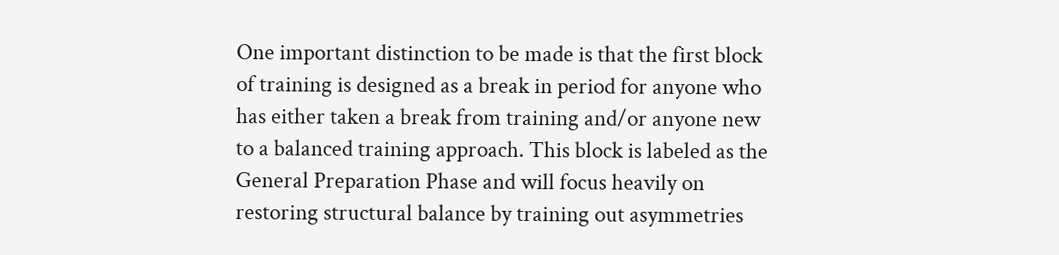One important distinction to be made is that the first block of training is designed as a break in period for anyone who has either taken a break from training and/or anyone new to a balanced training approach. This block is labeled as the General Preparation Phase and will focus heavily on restoring structural balance by training out asymmetries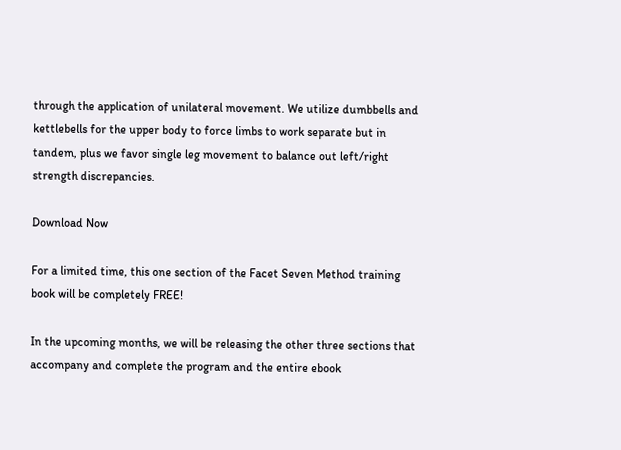through the application of unilateral movement. We utilize dumbbells and kettlebells for the upper body to force limbs to work separate but in tandem, plus we favor single leg movement to balance out left/right strength discrepancies.

Download Now

For a limited time, this one section of the Facet Seven Method training book will be completely FREE!

In the upcoming months, we will be releasing the other three sections that accompany and complete the program and the entire ebook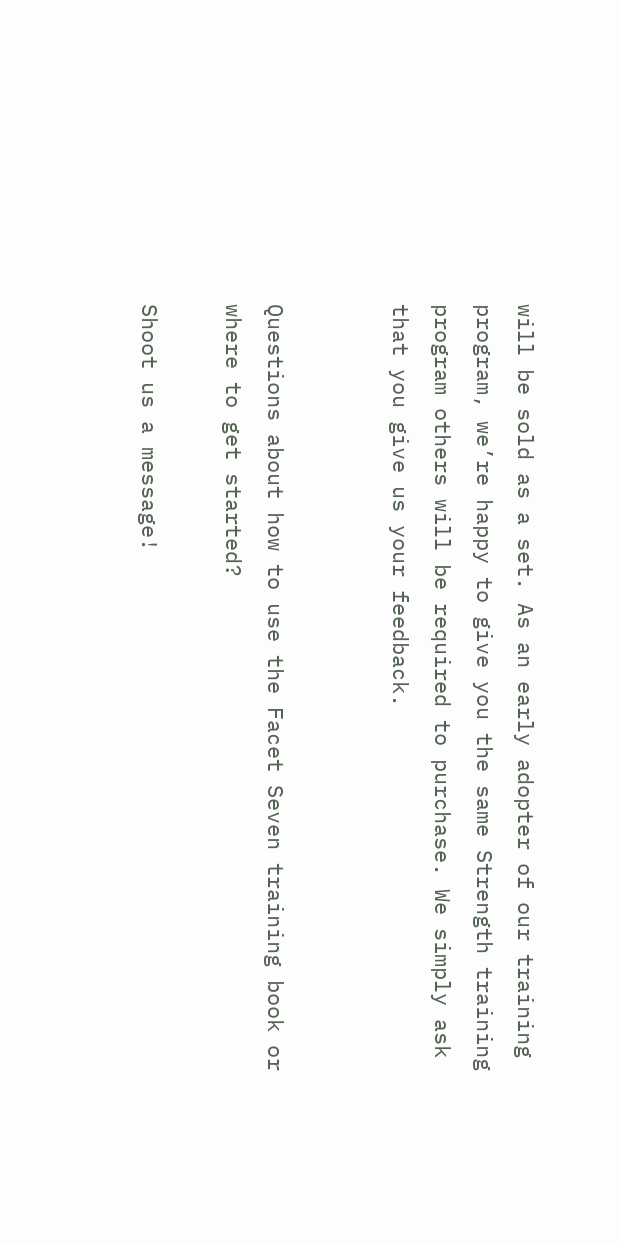will be sold as a set. As an early adopter of our training program, we’re happy to give you the same Strength training program others will be required to purchase. We simply ask that you give us your feedback.


Questions about how to use the Facet Seven training book or where to get started?

Shoot us a message!